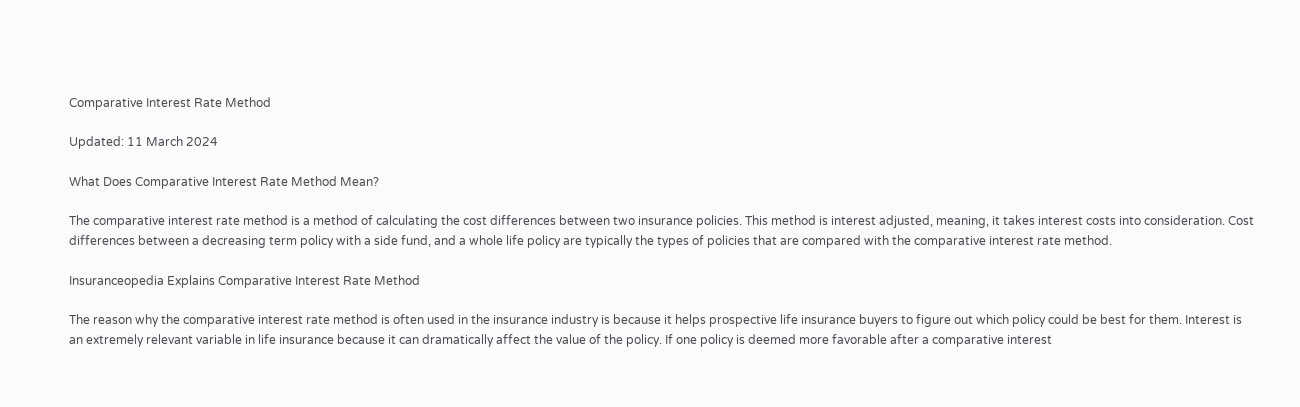Comparative Interest Rate Method

Updated: 11 March 2024

What Does Comparative Interest Rate Method Mean?

The comparative interest rate method is a method of calculating the cost differences between two insurance policies. This method is interest adjusted, meaning, it takes interest costs into consideration. Cost differences between a decreasing term policy with a side fund, and a whole life policy are typically the types of policies that are compared with the comparative interest rate method.

Insuranceopedia Explains Comparative Interest Rate Method

The reason why the comparative interest rate method is often used in the insurance industry is because it helps prospective life insurance buyers to figure out which policy could be best for them. Interest is an extremely relevant variable in life insurance because it can dramatically affect the value of the policy. If one policy is deemed more favorable after a comparative interest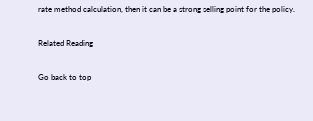rate method calculation, then it can be a strong selling point for the policy.

Related Reading

Go back to top